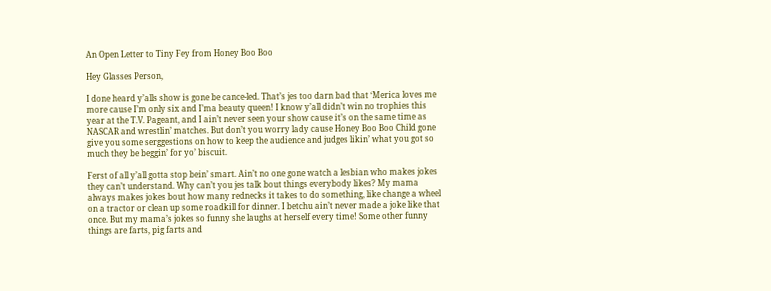An Open Letter to Tiny Fey from Honey Boo Boo

Hey Glasses Person,

I done heard y’alls show is gone be cance-led. That’s jes too darn bad that ‘Merica loves me more cause I’m only six and I’ma beauty queen! I know y’all didn’t win no trophies this year at the T.V. Pageant, and I ain’t never seen your show cause it’s on the same time as NASCAR and wrestlin’ matches. But don’t you worry lady cause Honey Boo Boo Child gone give you some serggestions on how to keep the audience and judges likin’ what you got so much they be beggin’ for yo’ biscuit.

Ferst of all y’all gotta stop bein’ smart. Ain’t no one gone watch a lesbian who makes jokes they can’t understand. Why can’t you jes talk bout things everybody likes? My mama always makes jokes bout how many rednecks it takes to do something, like change a wheel on a tractor or clean up some roadkill for dinner. I betchu ain’t never made a joke like that once. But my mama’s jokes so funny she laughs at herself every time! Some other funny things are farts, pig farts and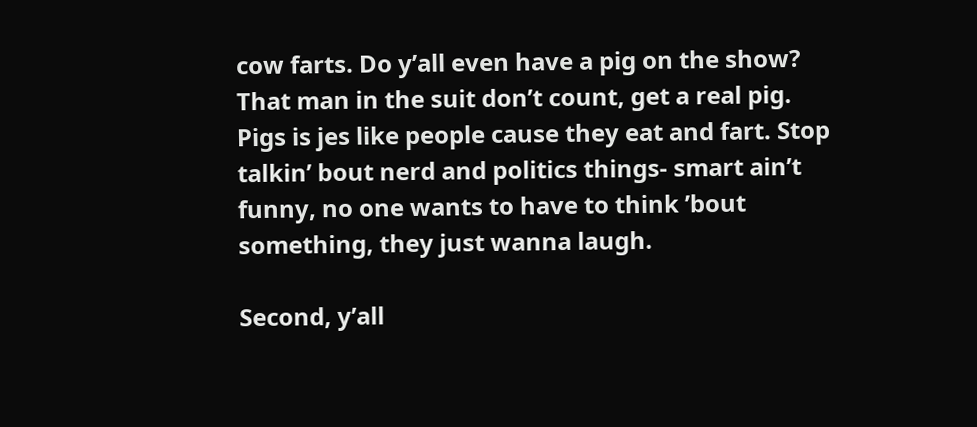cow farts. Do y’all even have a pig on the show? That man in the suit don’t count, get a real pig. Pigs is jes like people cause they eat and fart. Stop talkin’ bout nerd and politics things- smart ain’t funny, no one wants to have to think ’bout something, they just wanna laugh.

Second, y’all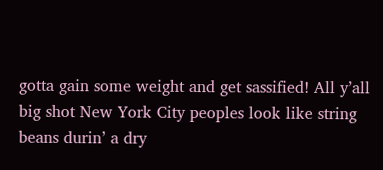gotta gain some weight and get sassified! All y’all big shot New York City peoples look like string beans durin’ a dry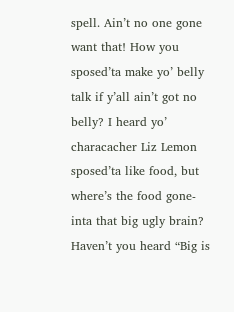spell. Ain’t no one gone want that! How you sposed’ta make yo’ belly talk if y’all ain’t got no belly? I heard yo’ characacher Liz Lemon sposed’ta like food, but where’s the food gone- inta that big ugly brain? Haven’t you heard “Big is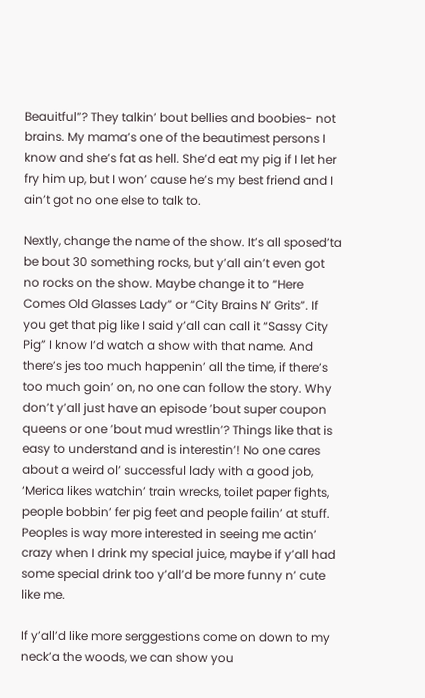Beauitful”? They talkin’ bout bellies and boobies- not brains. My mama’s one of the beautimest persons I know and she’s fat as hell. She’d eat my pig if I let her fry him up, but I won’ cause he’s my best friend and I ain’t got no one else to talk to.

Nextly, change the name of the show. It’s all sposed’ta be bout 30 something rocks, but y’all ain’t even got no rocks on the show. Maybe change it to “Here Comes Old Glasses Lady” or “City Brains N’ Grits”. If you get that pig like I said y’all can call it “Sassy City Pig” I know I’d watch a show with that name. And there’s jes too much happenin’ all the time, if there’s too much goin’ on, no one can follow the story. Why don’t y’all just have an episode ’bout super coupon queens or one ’bout mud wrestlin’? Things like that is easy to understand and is interestin’! No one cares about a weird ol’ successful lady with a good job, ‘Merica likes watchin’ train wrecks, toilet paper fights, people bobbin’ fer pig feet and people failin’ at stuff. Peoples is way more interested in seeing me actin’ crazy when I drink my special juice, maybe if y’all had some special drink too y’all’d be more funny n’ cute like me.

If y’all’d like more serggestions come on down to my neck’a the woods, we can show you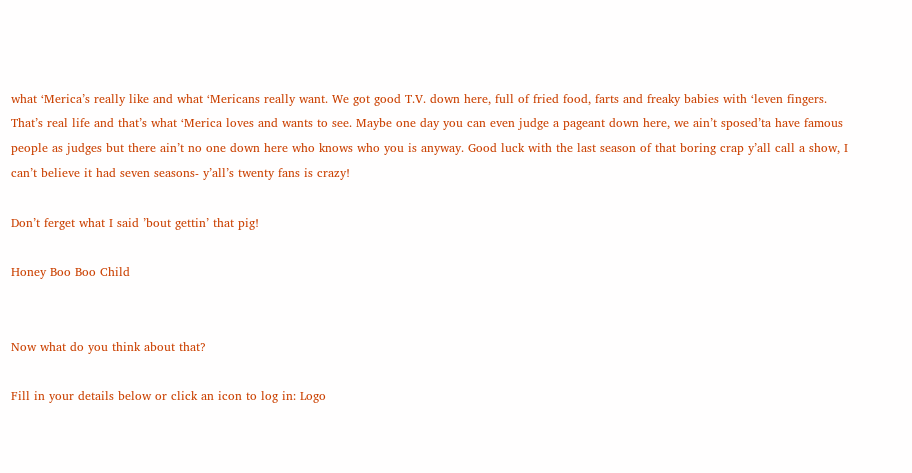what ‘Merica’s really like and what ‘Mericans really want. We got good T.V. down here, full of fried food, farts and freaky babies with ‘leven fingers. That’s real life and that’s what ‘Merica loves and wants to see. Maybe one day you can even judge a pageant down here, we ain’t sposed’ta have famous people as judges but there ain’t no one down here who knows who you is anyway. Good luck with the last season of that boring crap y’all call a show, I can’t believe it had seven seasons- y’all’s twenty fans is crazy!

Don’t ferget what I said ’bout gettin’ that pig!

Honey Boo Boo Child


Now what do you think about that?

Fill in your details below or click an icon to log in: Logo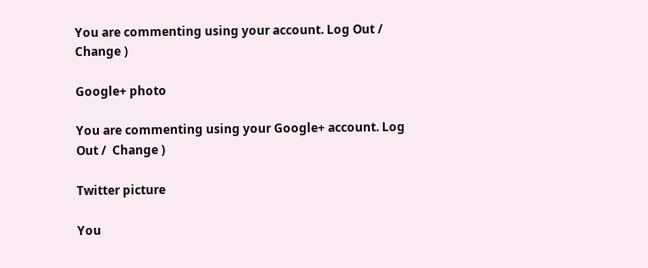You are commenting using your account. Log Out /  Change )

Google+ photo

You are commenting using your Google+ account. Log Out /  Change )

Twitter picture

You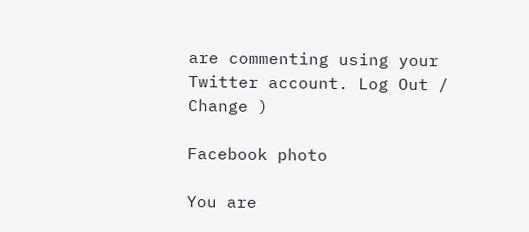are commenting using your Twitter account. Log Out /  Change )

Facebook photo

You are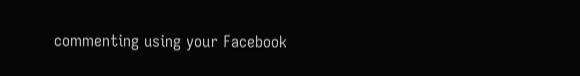commenting using your Facebook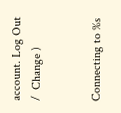account. Log Out /  Change )


Connecting to %s